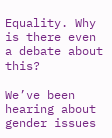Equality. Why is there even a debate about this?

We’ve been hearing about gender issues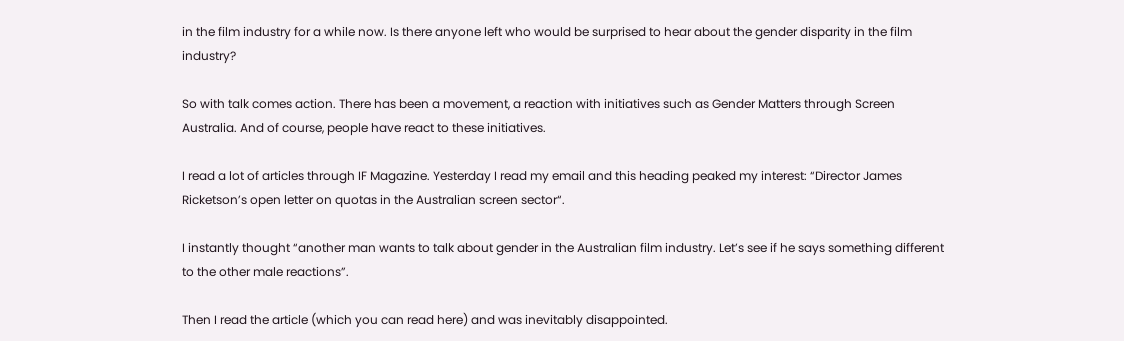in the film industry for a while now. Is there anyone left who would be surprised to hear about the gender disparity in the film industry?

So with talk comes action. There has been a movement, a reaction with initiatives such as Gender Matters through Screen Australia. And of course, people have react to these initiatives.

I read a lot of articles through IF Magazine. Yesterday I read my email and this heading peaked my interest: “Director James Ricketson’s open letter on quotas in the Australian screen sector“.

I instantly thought “another man wants to talk about gender in the Australian film industry. Let’s see if he says something different to the other male reactions”.

Then I read the article (which you can read here) and was inevitably disappointed.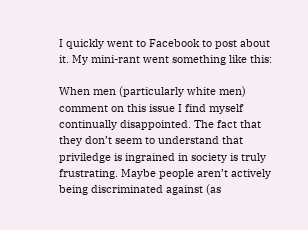I quickly went to Facebook to post about it. My mini-rant went something like this:

When men (particularly white men) comment on this issue I find myself continually disappointed. The fact that they don’t seem to understand that priviledge is ingrained in society is truly frustrating. Maybe people aren’t actively being discriminated against (as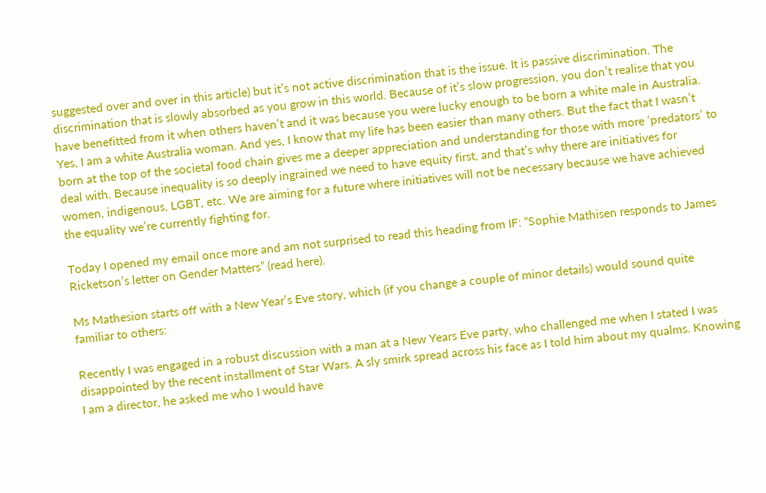suggested over and over in this article) but it’s not active discrimination that is the issue. It is passive discrimination. The discrimination that is slowly absorbed as you grow in this world. Because of it’s slow progression, you don’t realise that you have benefitted from it when others haven’t and it was because you were lucky enough to be born a white male in Australia. Yes, I am a white Australia woman. And yes, I know that my life has been easier than many others. But the fact that I wasn’t born at the top of the societal food chain gives me a deeper appreciation and understanding for those with more ‘predators’ to deal with. Because inequality is so deeply ingrained we need to have equity first, and that’s why there are initiatives for women, indigenous, LGBT, etc. We are aiming for a future where initiatives will not be necessary because we have achieved the equality we’re currently fighting for.

Today I opened my email once more and am not surprised to read this heading from IF: “Sophie Mathisen responds to James Ricketson’s letter on Gender Matters” (read here).

Ms Mathesion starts off with a New Year’s Eve story, which (if you change a couple of minor details) would sound quite familiar to others:

Recently I was engaged in a robust discussion with a man at a New Years Eve party, who challenged me when I stated I was disappointed by the recent installment of Star Wars. A sly smirk spread across his face as I told him about my qualms. Knowing I am a director, he asked me who I would have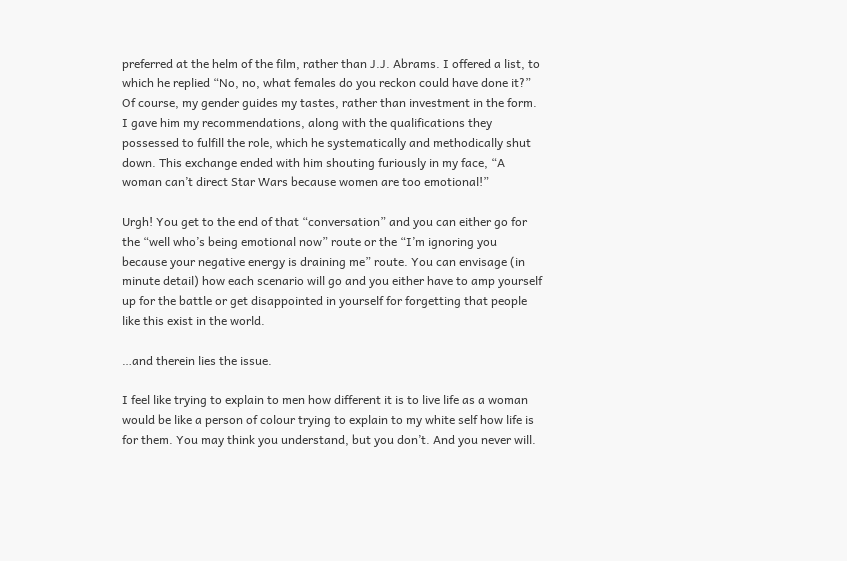preferred at the helm of the film, rather than J.J. Abrams. I offered a list, to which he replied “No, no, what females do you reckon could have done it?” Of course, my gender guides my tastes, rather than investment in the form. I gave him my recommendations, along with the qualifications they possessed to fulfill the role, which he systematically and methodically shut down. This exchange ended with him shouting furiously in my face, “A woman can’t direct Star Wars because women are too emotional!”

Urgh! You get to the end of that “conversation” and you can either go for the “well who’s being emotional now” route or the “I’m ignoring you because your negative energy is draining me” route. You can envisage (in minute detail) how each scenario will go and you either have to amp yourself up for the battle or get disappointed in yourself for forgetting that people like this exist in the world.

…and therein lies the issue.

I feel like trying to explain to men how different it is to live life as a woman would be like a person of colour trying to explain to my white self how life is for them. You may think you understand, but you don’t. And you never will.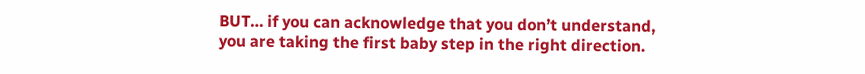BUT… if you can acknowledge that you don’t understand, you are taking the first baby step in the right direction.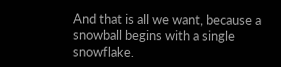And that is all we want, because a snowball begins with a single snowflake.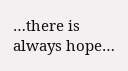…there is always hope…